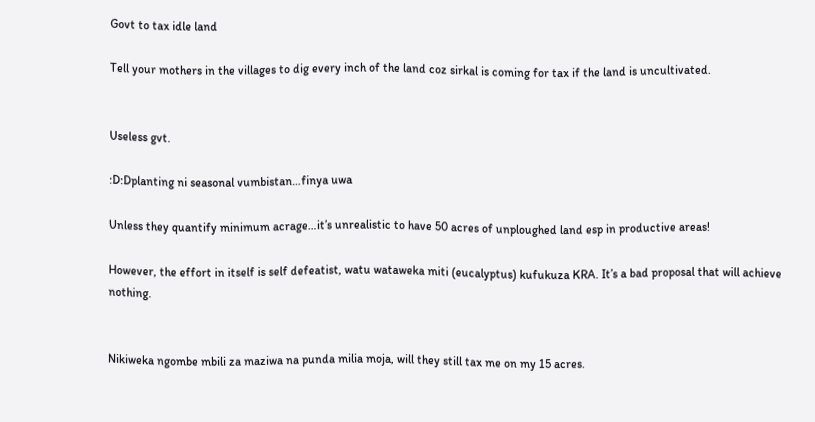Govt to tax idle land

Tell your mothers in the villages to dig every inch of the land coz sirkal is coming for tax if the land is uncultivated.


Useless gvt.

:D:Dplanting ni seasonal vumbistan…finya uwa

Unless they quantify minimum acrage…it’s unrealistic to have 50 acres of unploughed land esp in productive areas!

However, the effort in itself is self defeatist, watu wataweka miti (eucalyptus) kufukuza KRA. It’s a bad proposal that will achieve nothing.


Nikiweka ngombe mbili za maziwa na punda milia moja, will they still tax me on my 15 acres.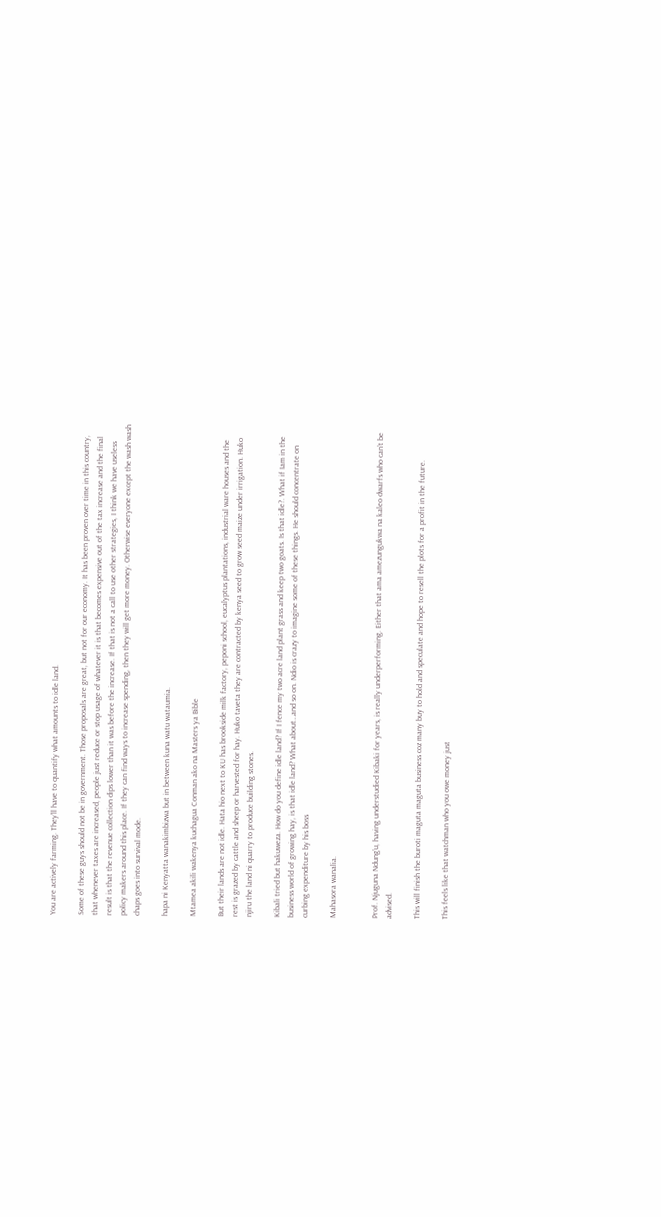You are actively farming. They’ll have to quantify what amounts to idle land.

Some of these guys should not be in government. Those proposals are great, but not for our economy. It has been proven over time in this country, that whenever taxes are increased, people just reduce or stop usage of whatever it is that becomes expensive out of the tax increase and the final result is that the revenue collection dips lower than it was before the increase. If that is not a call to use other strategies, I think we have useless policy makers around this place. If they can find ways to increase spending, then they will get more money. Otherwise everyone except the wash wash chaps goes into survival mode.

hapa ni Kenyatta wanakimbizwa but in between kuna watu wataumia.

Mtamea akili wakenya kuchagua Conman ako na Masters ya Bible

But their lands are not idle. Hata hio next to KU has brookside milk factory, peponi school, eucalyptus plantations, industrial ware houses and the rest is grazed by cattle and sheep or harvested for hay. Huko taveta they are contracted by kenya seed to grow seed maize under irrigation. Huko njiru the land ni quarry to produce building stones.

Kibali tried but hakuweza. How do you define idle land? If I fence my two acre land plant grass and keep two goats. Is that idle?. What if Iam in the business world of growing hay, is that idle land? What about…and so on. Ndio is crazy to imagine some of these things. He should concentrate on curbing expenditure by his boss

Mahasora wanalia.


Prof. Njuguna Ndung’u, having understudied Kibaki for years, is really underperforming. Either that ama amezungukwa na kaleo dwarfs who can’t be advised.

This will finish the buroti maguta maguta business coz many buy to hold and speculate and hope to resell the plots for a profit in the future.

This feels like that watchman who you owe money just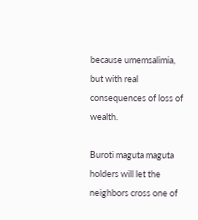because umemsalimia, but with real consequences of loss of wealth.

Buroti maguta maguta holders will let the neighbors cross one of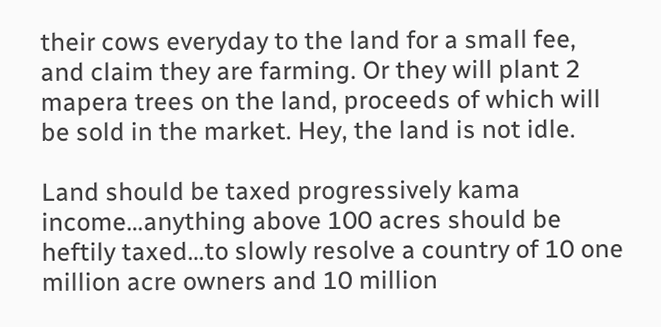their cows everyday to the land for a small fee, and claim they are farming. Or they will plant 2 mapera trees on the land, proceeds of which will be sold in the market. Hey, the land is not idle.

Land should be taxed progressively kama income…anything above 100 acres should be heftily taxed…to slowly resolve a country of 10 one million acre owners and 10 million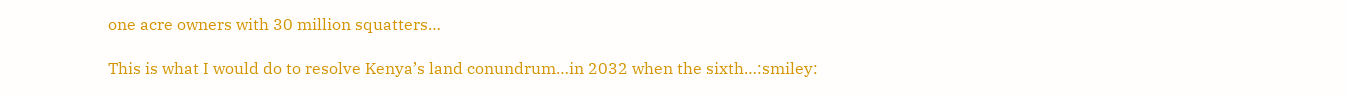one acre owners with 30 million squatters…

This is what I would do to resolve Kenya’s land conundrum…in 2032 when the sixth…:smiley: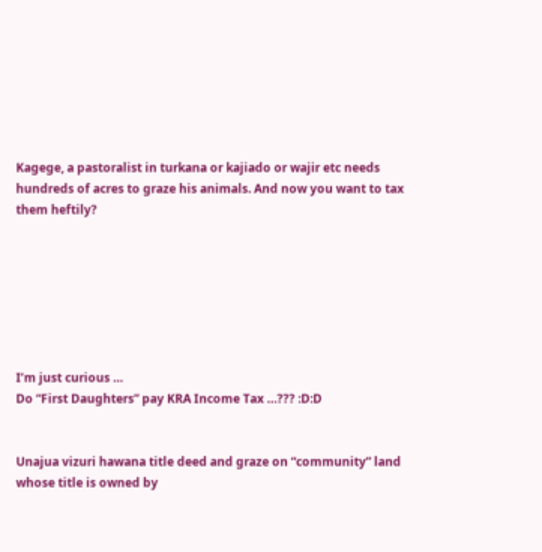Kagege, a pastoralist in turkana or kajiado or wajir etc needs hundreds of acres to graze his animals. And now you want to tax them heftily?







I’m just curious …
Do “First Daughters” pay KRA Income Tax …??? :D:D


Unajua vizuri hawana title deed and graze on “community” land whose title is owned by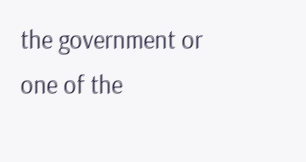the government or one of the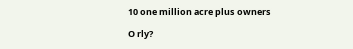10 one million acre plus owners

O rly?